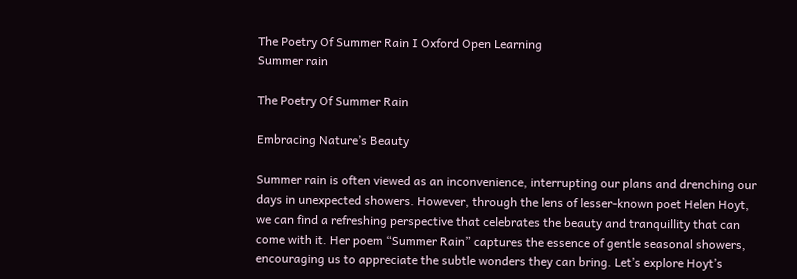The Poetry Of Summer Rain I Oxford Open Learning
Summer rain

The Poetry Of Summer Rain

Embracing Nature’s Beauty

Summer rain is often viewed as an inconvenience, interrupting our plans and drenching our days in unexpected showers. However, through the lens of lesser-known poet Helen Hoyt, we can find a refreshing perspective that celebrates the beauty and tranquillity that can come with it. Her poem “Summer Rain” captures the essence of gentle seasonal showers, encouraging us to appreciate the subtle wonders they can bring. Let’s explore Hoyt’s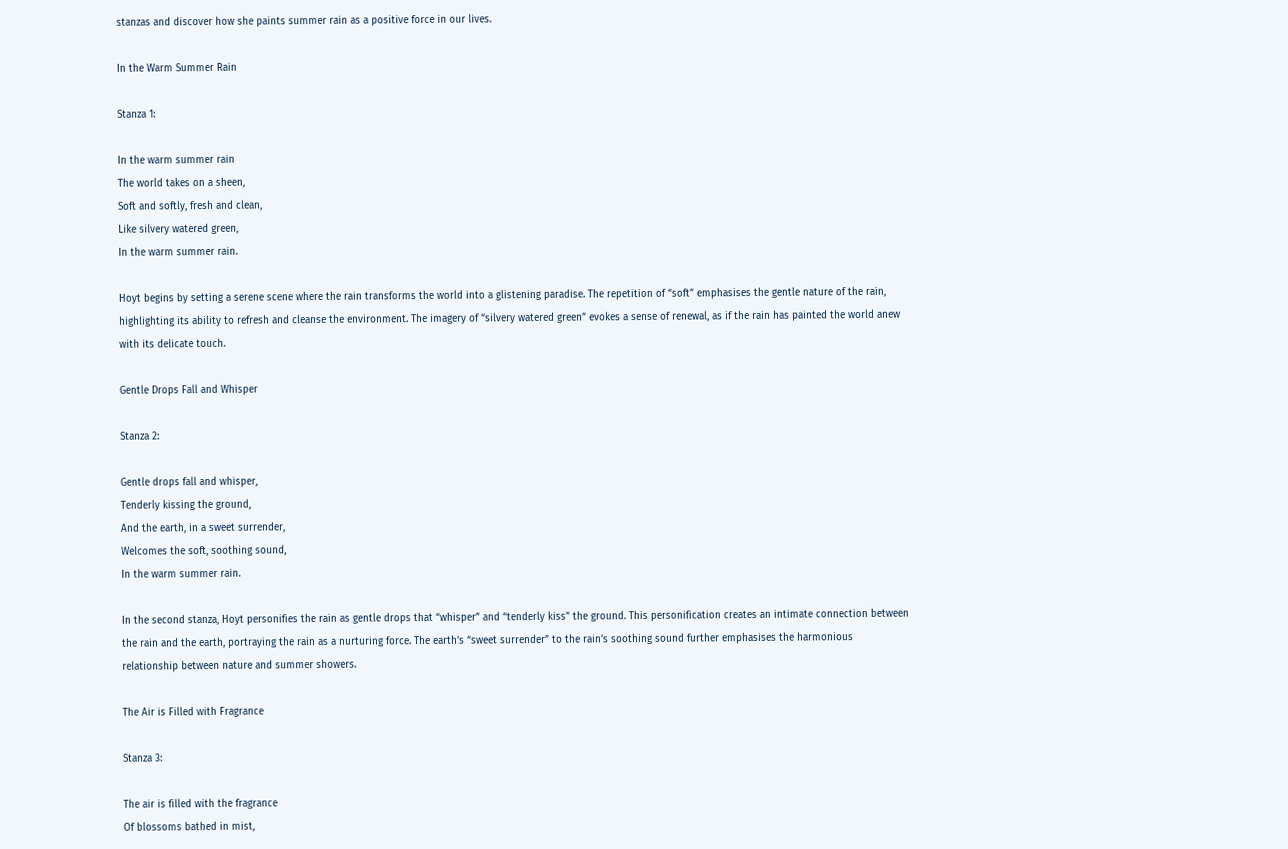stanzas and discover how she paints summer rain as a positive force in our lives.

In the Warm Summer Rain

Stanza 1:

In the warm summer rain
The world takes on a sheen,
Soft and softly, fresh and clean,
Like silvery watered green,
In the warm summer rain.

Hoyt begins by setting a serene scene where the rain transforms the world into a glistening paradise. The repetition of “soft” emphasises the gentle nature of the rain, highlighting its ability to refresh and cleanse the environment. The imagery of “silvery watered green” evokes a sense of renewal, as if the rain has painted the world anew with its delicate touch.

Gentle Drops Fall and Whisper

Stanza 2:

Gentle drops fall and whisper,
Tenderly kissing the ground,
And the earth, in a sweet surrender,
Welcomes the soft, soothing sound,
In the warm summer rain.

In the second stanza, Hoyt personifies the rain as gentle drops that “whisper” and “tenderly kiss” the ground. This personification creates an intimate connection between the rain and the earth, portraying the rain as a nurturing force. The earth’s “sweet surrender” to the rain’s soothing sound further emphasises the harmonious relationship between nature and summer showers.

The Air is Filled with Fragrance

Stanza 3:

The air is filled with the fragrance
Of blossoms bathed in mist,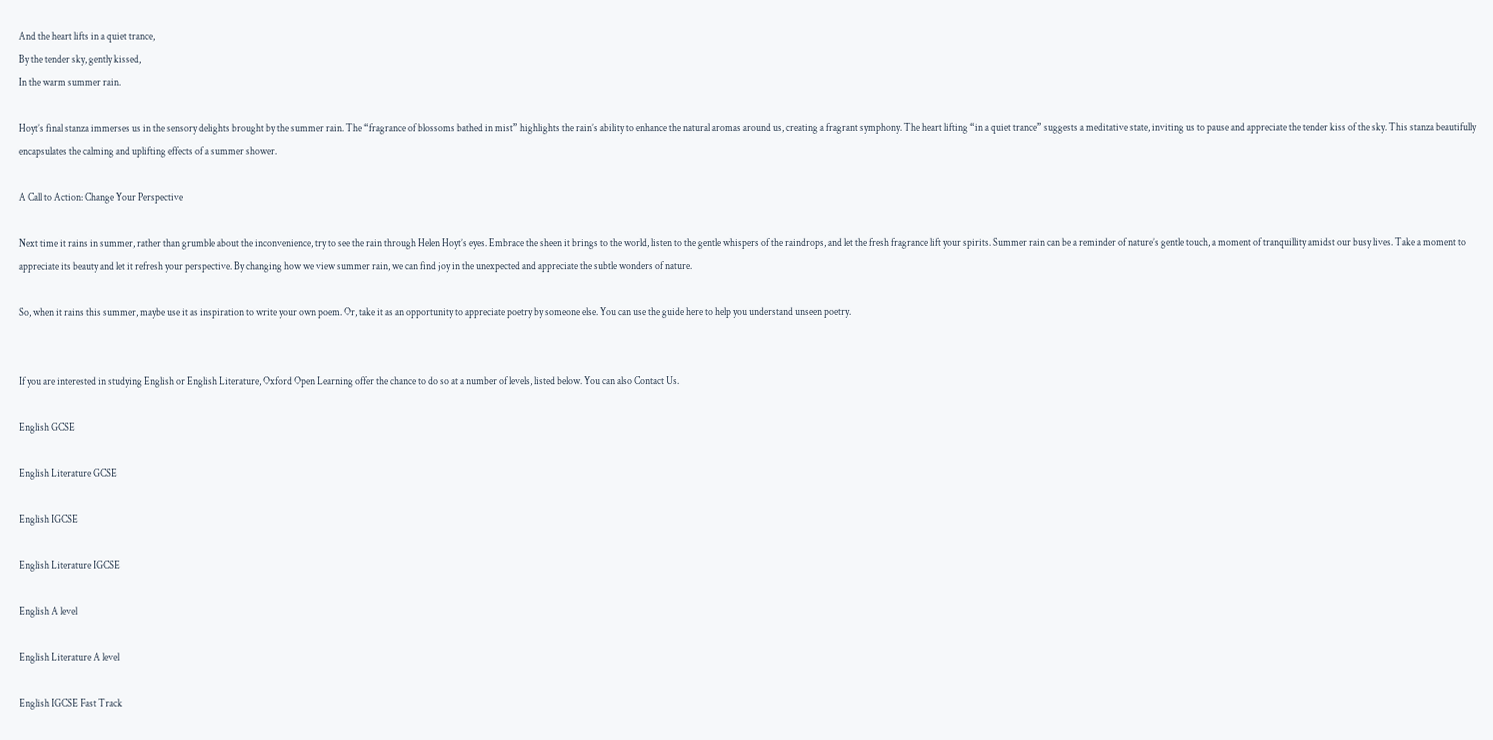And the heart lifts in a quiet trance,
By the tender sky, gently kissed,
In the warm summer rain.

Hoyt’s final stanza immerses us in the sensory delights brought by the summer rain. The “fragrance of blossoms bathed in mist” highlights the rain’s ability to enhance the natural aromas around us, creating a fragrant symphony. The heart lifting “in a quiet trance” suggests a meditative state, inviting us to pause and appreciate the tender kiss of the sky. This stanza beautifully encapsulates the calming and uplifting effects of a summer shower.

A Call to Action: Change Your Perspective

Next time it rains in summer, rather than grumble about the inconvenience, try to see the rain through Helen Hoyt’s eyes. Embrace the sheen it brings to the world, listen to the gentle whispers of the raindrops, and let the fresh fragrance lift your spirits. Summer rain can be a reminder of nature’s gentle touch, a moment of tranquillity amidst our busy lives. Take a moment to appreciate its beauty and let it refresh your perspective. By changing how we view summer rain, we can find joy in the unexpected and appreciate the subtle wonders of nature.

So, when it rains this summer, maybe use it as inspiration to write your own poem. Or, take it as an opportunity to appreciate poetry by someone else. You can use the guide here to help you understand unseen poetry.


If you are interested in studying English or English Literature, Oxford Open Learning offer the chance to do so at a number of levels, listed below. You can also Contact Us.

English GCSE

English Literature GCSE

English IGCSE

English Literature IGCSE

English A level

English Literature A level

English IGCSE Fast Track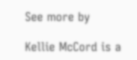See more by

Kellie McCord is a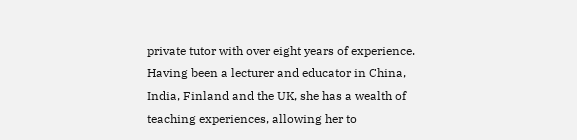private tutor with over eight years of experience. Having been a lecturer and educator in China, India, Finland and the UK, she has a wealth of teaching experiences, allowing her to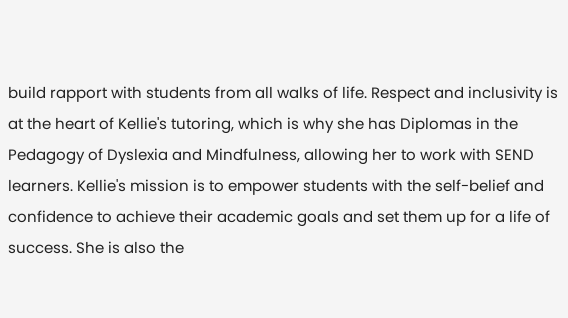build rapport with students from all walks of life. Respect and inclusivity is at the heart of Kellie's tutoring, which is why she has Diplomas in the Pedagogy of Dyslexia and Mindfulness, allowing her to work with SEND learners. Kellie's mission is to empower students with the self-belief and confidence to achieve their academic goals and set them up for a life of success. She is also the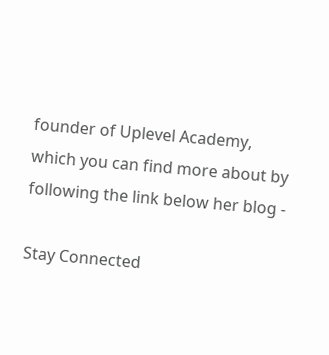founder of Uplevel Academy, which you can find more about by following the link below her blog -

Stay Connected